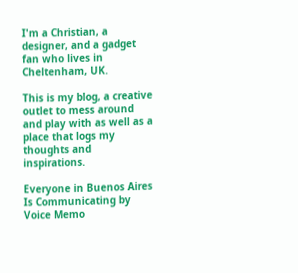I'm a Christian, a designer, and a gadget fan who lives in Cheltenham, UK.

This is my blog, a creative outlet to mess around and play with as well as a place that logs my thoughts and inspirations.

Everyone in Buenos Aires Is Communicating by Voice Memo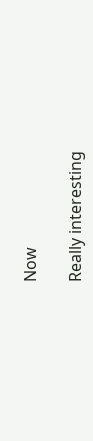Now

Really interesting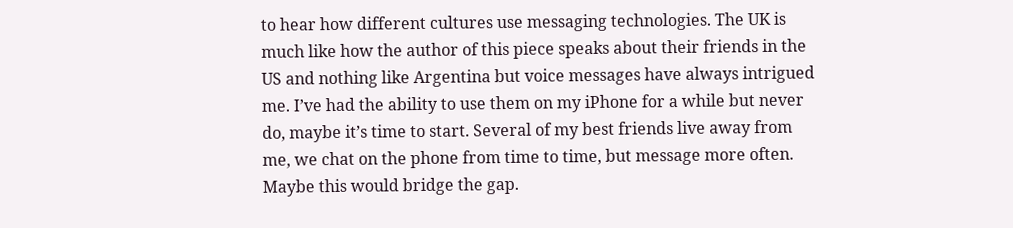to hear how different cultures use messaging technologies. The UK is much like how the author of this piece speaks about their friends in the US and nothing like Argentina but voice messages have always intrigued me. I’ve had the ability to use them on my iPhone for a while but never do, maybe it’s time to start. Several of my best friends live away from me, we chat on the phone from time to time, but message more often. Maybe this would bridge the gap.